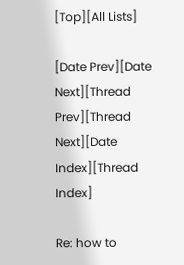[Top][All Lists]

[Date Prev][Date Next][Thread Prev][Thread Next][Date Index][Thread Index]

Re: how to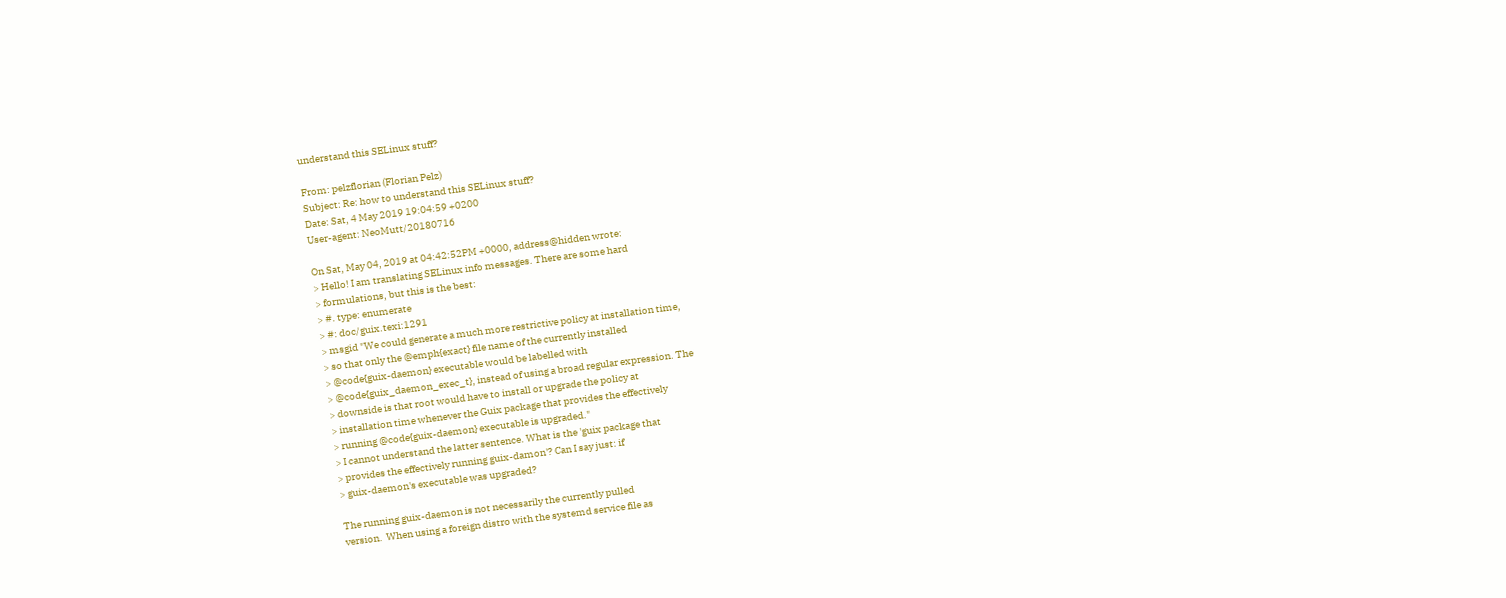understand this SELinux stuff?

From: pelzflorian (Florian Pelz)
Subject: Re: how to understand this SELinux stuff?
Date: Sat, 4 May 2019 19:04:59 +0200
User-agent: NeoMutt/20180716

On Sat, May 04, 2019 at 04:42:52PM +0000, address@hidden wrote:
> Hello! I am translating SELinux info messages. There are some hard
> formulations, but this is the best:
> #. type: enumerate
> #: doc/guix.texi:1291
> msgid "We could generate a much more restrictive policy at installation time,
> so that only the @emph{exact} file name of the currently installed
> @code{guix-daemon} executable would be labelled with
> @code{guix_daemon_exec_t}, instead of using a broad regular expression. The
> downside is that root would have to install or upgrade the policy at
> installation time whenever the Guix package that provides the effectively
> running @code{guix-daemon} executable is upgraded."
> I cannot understand the latter sentence. What is the 'guix package that
> provides the effectively running guix-damon'? Can I say just: if
> guix-daemon's executable was upgraded?

The running guix-daemon is not necessarily the currently pulled
version.  When using a foreign distro with the systemd service file as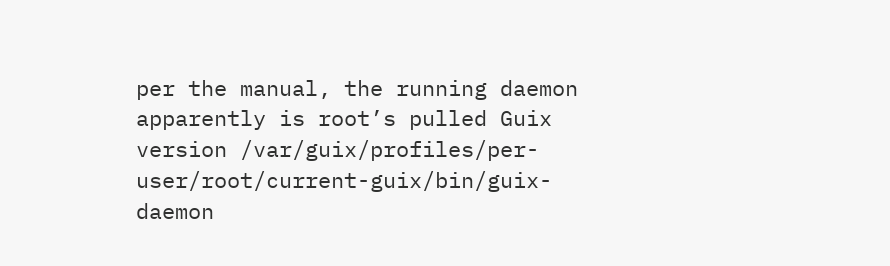per the manual, the running daemon apparently is root’s pulled Guix
version /var/guix/profiles/per-user/root/current-guix/bin/guix-daemon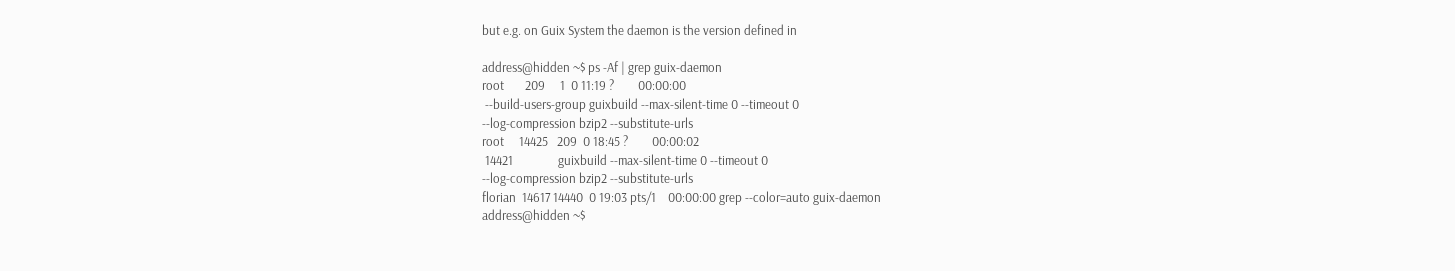but e.g. on Guix System the daemon is the version defined in

address@hidden ~$ ps -Af | grep guix-daemon
root       209     1  0 11:19 ?        00:00:00
 --build-users-group guixbuild --max-silent-time 0 --timeout 0
--log-compression bzip2 --substitute-urls
root     14425   209  0 18:45 ?        00:00:02
 14421               guixbuild --max-silent-time 0 --timeout 0
--log-compression bzip2 --substitute-urls
florian  14617 14440  0 19:03 pts/1    00:00:00 grep --color=auto guix-daemon
address@hidden ~$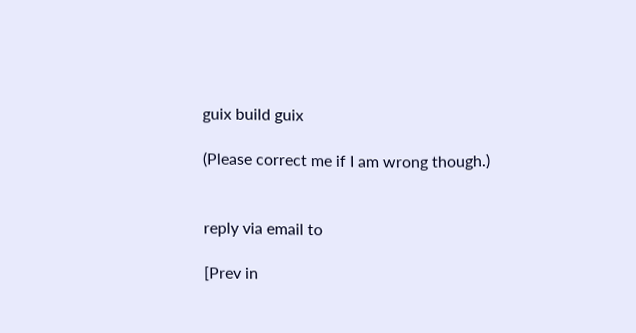guix build guix

(Please correct me if I am wrong though.)


reply via email to

[Prev in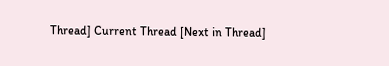Thread] Current Thread [Next in Thread]